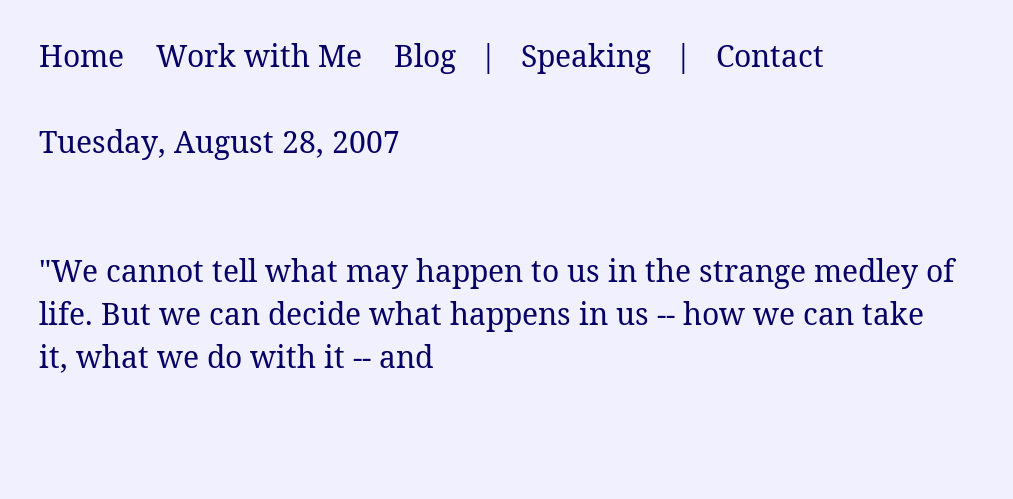Home    Work with Me    Blog   |   Speaking   |   Contact

Tuesday, August 28, 2007


"We cannot tell what may happen to us in the strange medley of life. But we can decide what happens in us -- how we can take it, what we do with it -- and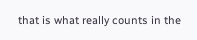that is what really counts in the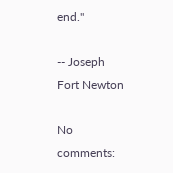end."

-- Joseph Fort Newton

No comments: